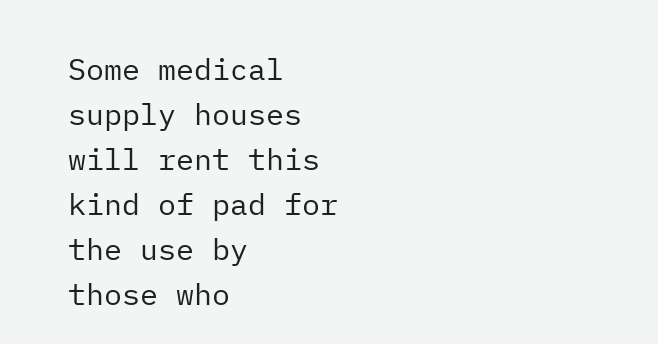Some medical supply houses will rent this kind of pad for the use by those who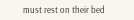must rest on their bed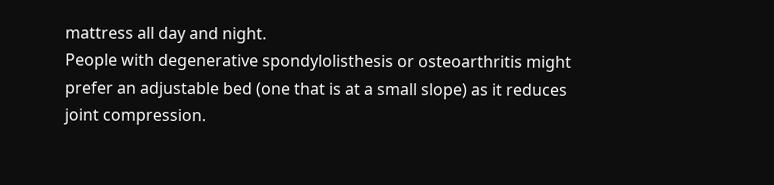mattress all day and night.
People with degenerative spondylolisthesis or osteoarthritis might prefer an adjustable bed (one that is at a small slope) as it reduces joint compression.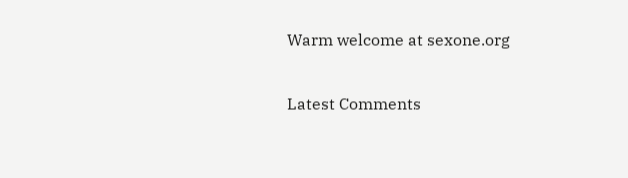Warm welcome at sexone.org

Latest Comments